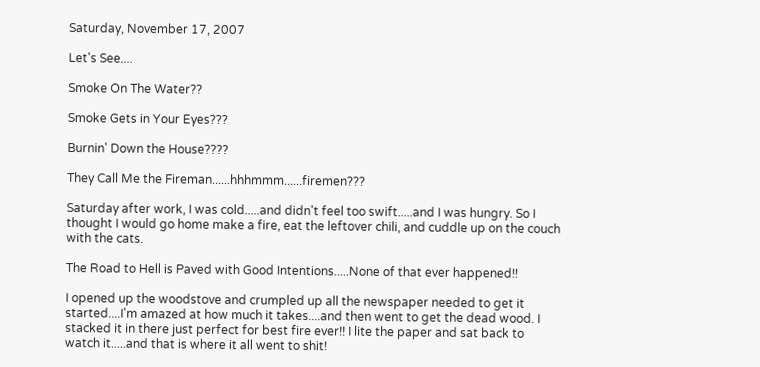Saturday, November 17, 2007

Let's See....

Smoke On The Water??

Smoke Gets in Your Eyes???

Burnin' Down the House????

They Call Me the Fireman......hhhmmm......firemen???

Saturday after work, I was cold.....and didn't feel too swift.....and I was hungry. So I thought I would go home make a fire, eat the leftover chili, and cuddle up on the couch with the cats.

The Road to Hell is Paved with Good Intentions.....None of that ever happened!!

I opened up the woodstove and crumpled up all the newspaper needed to get it started....I'm amazed at how much it takes....and then went to get the dead wood. I stacked it in there just perfect for best fire ever!! I lite the paper and sat back to watch it.....and that is where it all went to shit!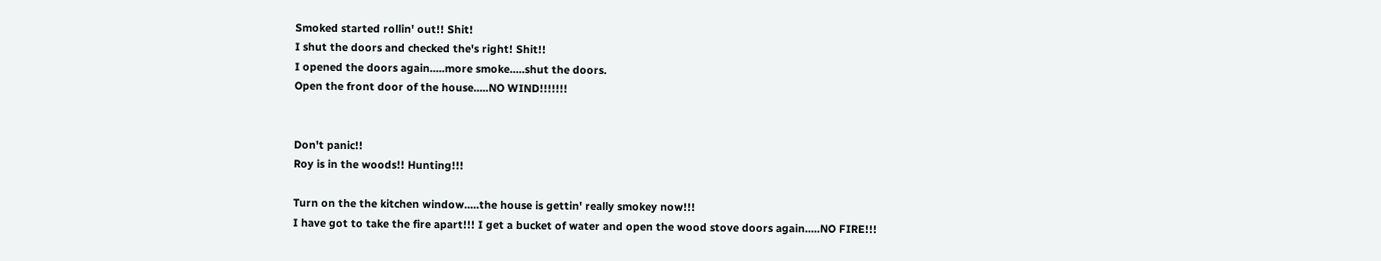Smoked started rollin' out!! Shit!
I shut the doors and checked the's right! Shit!!
I opened the doors again.....more smoke.....shut the doors.
Open the front door of the house.....NO WIND!!!!!!!


Don't panic!!
Roy is in the woods!! Hunting!!!

Turn on the the kitchen window.....the house is gettin' really smokey now!!!
I have got to take the fire apart!!! I get a bucket of water and open the wood stove doors again.....NO FIRE!!!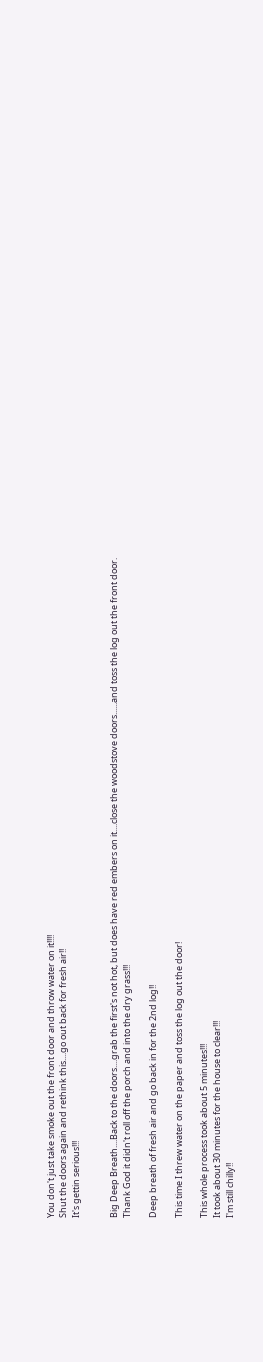You don't just take smoke out the front door and throw water on it!!!!
Shut the doors again and rethink this....go out back for fresh air!!
It's gettin serious!!!


Big Deep Breath....Back to the doors....grab the first's not hot, but does have red embers on it....close the woodstove doors......and toss the log out the front door.
Thank God it didn't roll off the porch and into the dry grass!!!

Deep breath of fresh air and go back in for the 2nd log!!

This time I threw water on the paper and toss the log out the door!

This whole process took about 5 minutes!!!
It took about 30 minutes for the house to clear!!!
I'm still chilly!!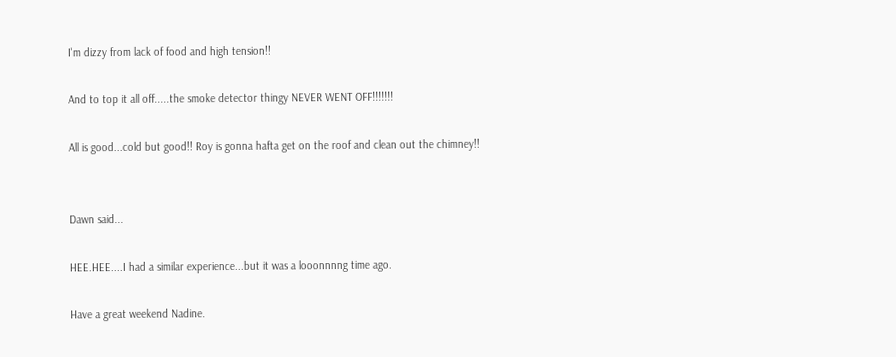I'm dizzy from lack of food and high tension!!

And to top it all off.....the smoke detector thingy NEVER WENT OFF!!!!!!!

All is good...cold but good!! Roy is gonna hafta get on the roof and clean out the chimney!!


Dawn said...

HEE.HEE....I had a similar experience...but it was a looonnnng time ago.

Have a great weekend Nadine.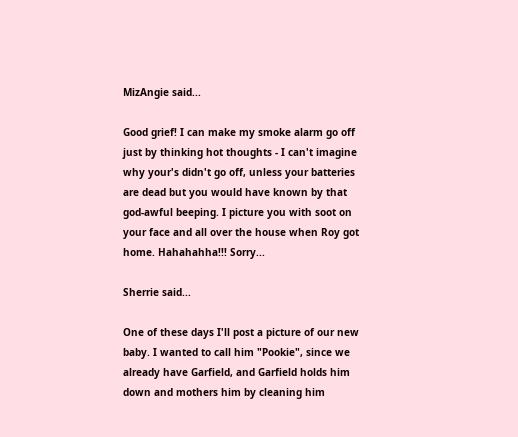MizAngie said...

Good grief! I can make my smoke alarm go off just by thinking hot thoughts - I can't imagine why your's didn't go off, unless your batteries are dead but you would have known by that god-awful beeping. I picture you with soot on your face and all over the house when Roy got home. Hahahahha!!! Sorry...

Sherrie said...

One of these days I'll post a picture of our new baby. I wanted to call him "Pookie", since we already have Garfield, and Garfield holds him down and mothers him by cleaning him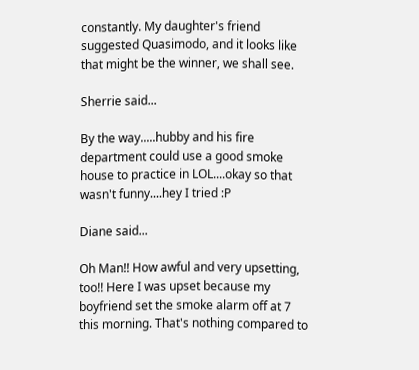constantly. My daughter's friend suggested Quasimodo, and it looks like that might be the winner, we shall see.

Sherrie said...

By the way.....hubby and his fire department could use a good smoke house to practice in LOL....okay so that wasn't funny....hey I tried :P

Diane said...

Oh Man!! How awful and very upsetting, too!! Here I was upset because my boyfriend set the smoke alarm off at 7 this morning. That's nothing compared to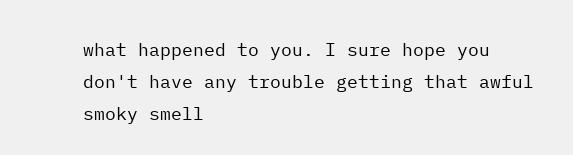what happened to you. I sure hope you don't have any trouble getting that awful smoky smell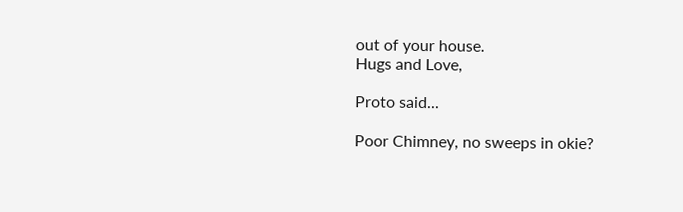out of your house.
Hugs and Love,

Proto said...

Poor Chimney, no sweeps in okie?